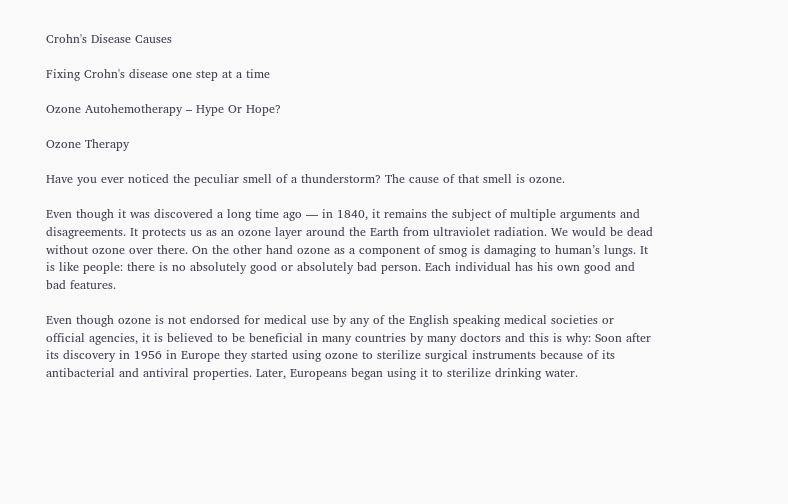Crohn's Disease Causes

Fixing Crohn's disease one step at a time

Ozone Autohemotherapy – Hype Or Hope?

Ozone Therapy

Have you ever noticed the peculiar smell of a thunderstorm? The cause of that smell is ozone.

Even though it was discovered a long time ago — in 1840, it remains the subject of multiple arguments and disagreements. It protects us as an ozone layer around the Earth from ultraviolet radiation. We would be dead without ozone over there. On the other hand ozone as a component of smog is damaging to human’s lungs. It is like people: there is no absolutely good or absolutely bad person. Each individual has his own good and bad features.

Even though ozone is not endorsed for medical use by any of the English speaking medical societies or official agencies, it is believed to be beneficial in many countries by many doctors and this is why: Soon after its discovery in 1956 in Europe they started using ozone to sterilize surgical instruments because of its antibacterial and antiviral properties. Later, Europeans began using it to sterilize drinking water.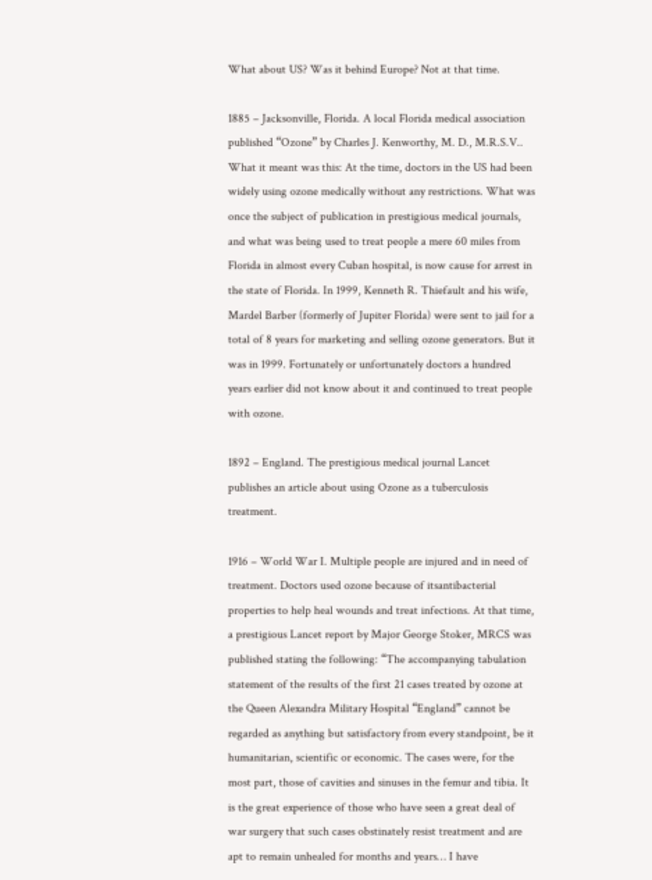What about US? Was it behind Europe? Not at that time.

1885 – Jacksonville, Florida. A local Florida medical association published “Ozone” by Charles J. Kenworthy, M. D., M.R.S.V.. What it meant was this: At the time, doctors in the US had been widely using ozone medically without any restrictions. What was once the subject of publication in prestigious medical journals, and what was being used to treat people a mere 60 miles from Florida in almost every Cuban hospital, is now cause for arrest in the state of Florida. In 1999, Kenneth R. Thiefault and his wife, Mardel Barber (formerly of Jupiter Florida) were sent to jail for a total of 8 years for marketing and selling ozone generators. But it was in 1999. Fortunately or unfortunately doctors a hundred years earlier did not know about it and continued to treat people with ozone.

1892 – England. The prestigious medical journal Lancet publishes an article about using Ozone as a tuberculosis treatment.

1916 – World War I. Multiple people are injured and in need of treatment. Doctors used ozone because of itsantibacterial properties to help heal wounds and treat infections. At that time, a prestigious Lancet report by Major George Stoker, MRCS was published stating the following: “The accompanying tabulation statement of the results of the first 21 cases treated by ozone at the Queen Alexandra Military Hospital “England” cannot be regarded as anything but satisfactory from every standpoint, be it humanitarian, scientific or economic. The cases were, for the most part, those of cavities and sinuses in the femur and tibia. It is the great experience of those who have seen a great deal of war surgery that such cases obstinately resist treatment and are apt to remain unhealed for months and years… I have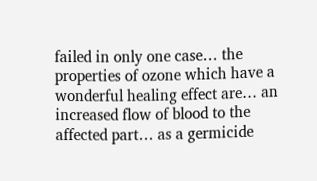failed in only one case… the properties of ozone which have a wonderful healing effect are… an increased flow of blood to the affected part… as a germicide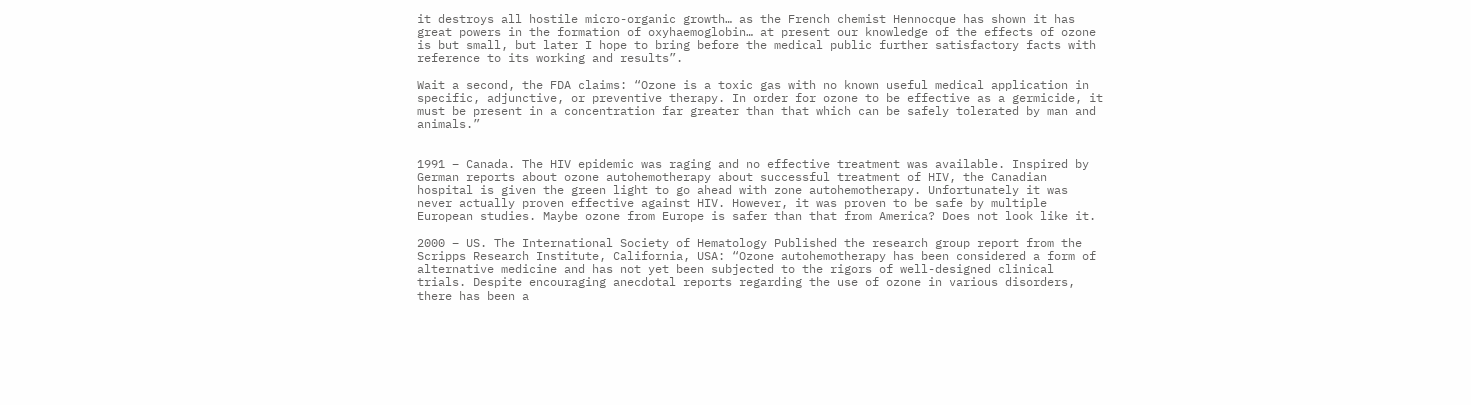it destroys all hostile micro-organic growth… as the French chemist Hennocque has shown it has great powers in the formation of oxyhaemoglobin… at present our knowledge of the effects of ozone is but small, but later I hope to bring before the medical public further satisfactory facts with reference to its working and results”.

Wait a second, the FDA claims: “Ozone is a toxic gas with no known useful medical application in specific, adjunctive, or preventive therapy. In order for ozone to be effective as a germicide, it must be present in a concentration far greater than that which can be safely tolerated by man and animals.”


1991 – Canada. The HIV epidemic was raging and no effective treatment was available. Inspired by German reports about ozone autohemotherapy about successful treatment of HIV, the Canadian hospital is given the green light to go ahead with zone autohemotherapy. Unfortunately it was never actually proven effective against HIV. However, it was proven to be safe by multiple European studies. Maybe ozone from Europe is safer than that from America? Does not look like it.

2000 – US. The International Society of Hematology Published the research group report from the Scripps Research Institute, California, USA: “Ozone autohemotherapy has been considered a form of alternative medicine and has not yet been subjected to the rigors of well-designed clinical trials. Despite encouraging anecdotal reports regarding the use of ozone in various disorders, there has been a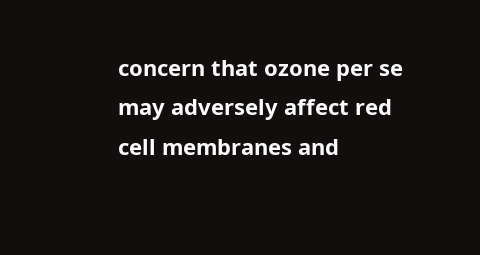concern that ozone per se may adversely affect red cell membranes and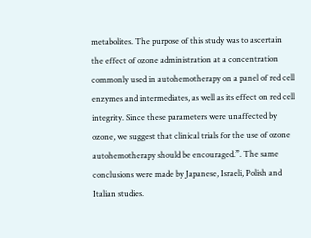metabolites. The purpose of this study was to ascertain the effect of ozone administration at a concentration commonly used in autohemotherapy on a panel of red cell enzymes and intermediates, as well as its effect on red cell integrity. Since these parameters were unaffected by ozone, we suggest that clinical trials for the use of ozone autohemotherapy should be encouraged.”. The same conclusions were made by Japanese, Israeli, Polish and Italian studies.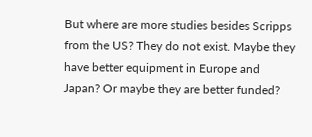But where are more studies besides Scripps from the US? They do not exist. Maybe they have better equipment in Europe and Japan? Or maybe they are better funded?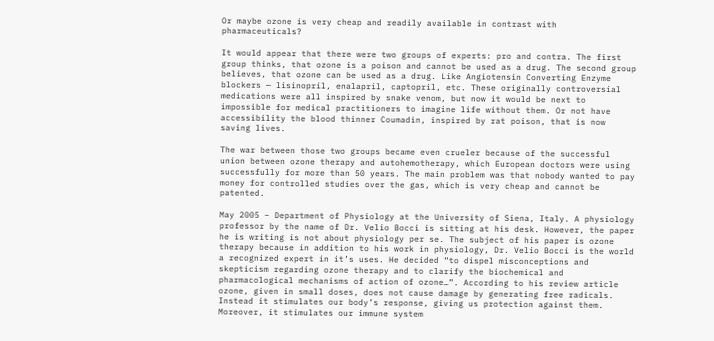Or maybe ozone is very cheap and readily available in contrast with pharmaceuticals?

It would appear that there were two groups of experts: pro and contra. The first group thinks, that ozone is a poison and cannot be used as a drug. The second group believes, that ozone can be used as a drug. Like Angiotensin Converting Enzyme blockers — lisinopril, enalapril, captopril, etc. These originally controversial medications were all inspired by snake venom, but now it would be next to impossible for medical practitioners to imagine life without them. Or not have accessibility the blood thinner Coumadin, inspired by rat poison, that is now saving lives.

The war between those two groups became even crueler because of the successful union between ozone therapy and autohemotherapy, which European doctors were using successfully for more than 50 years. The main problem was that nobody wanted to pay money for controlled studies over the gas, which is very cheap and cannot be patented.

May 2005 – Department of Physiology at the University of Siena, Italy. A physiology professor by the name of Dr. Velio Bocci is sitting at his desk. However, the paper he is writing is not about physiology per se. The subject of his paper is ozone therapy because in addition to his work in physiology, Dr. Velio Bocci is the world a recognized expert in it’s uses. He decided “to dispel misconceptions and skepticism regarding ozone therapy and to clarify the biochemical and pharmacological mechanisms of action of ozone…”. According to his review article ozone, given in small doses, does not cause damage by generating free radicals. Instead it stimulates our body’s response, giving us protection against them. Moreover, it stimulates our immune system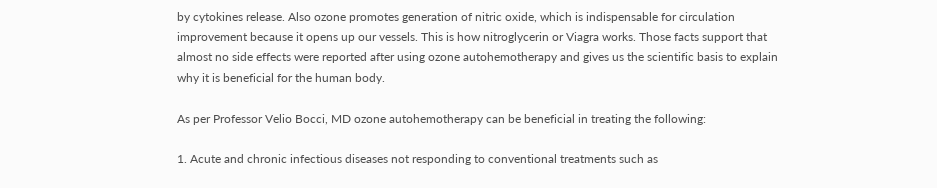by cytokines release. Also ozone promotes generation of nitric oxide, which is indispensable for circulation improvement because it opens up our vessels. This is how nitroglycerin or Viagra works. Those facts support that almost no side effects were reported after using ozone autohemotherapy and gives us the scientific basis to explain why it is beneficial for the human body.

As per Professor Velio Bocci, MD ozone autohemotherapy can be beneficial in treating the following:

1. Acute and chronic infectious diseases not responding to conventional treatments such as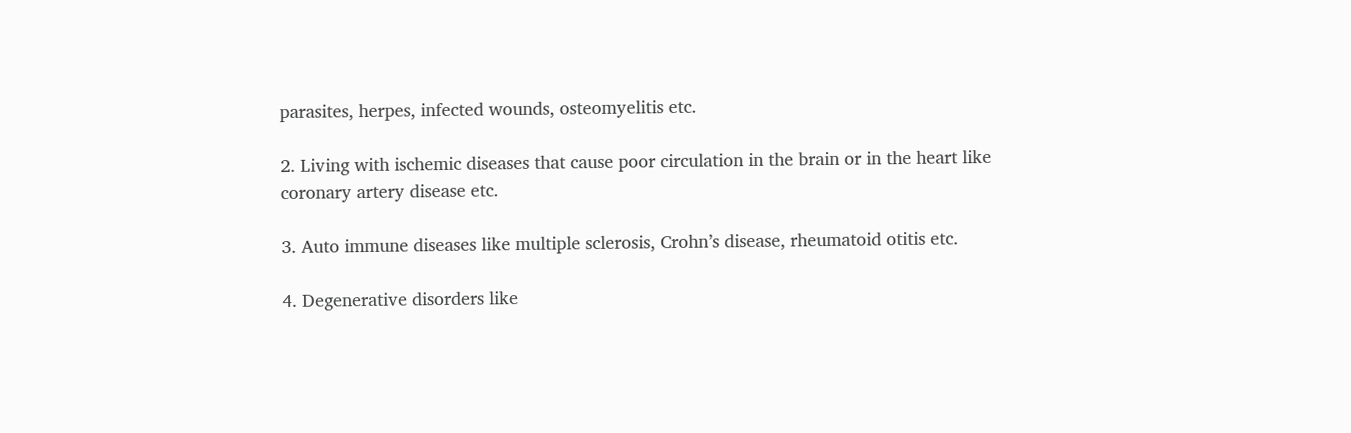parasites, herpes, infected wounds, osteomyelitis etc.

2. Living with ischemic diseases that cause poor circulation in the brain or in the heart like coronary artery disease etc.

3. Auto immune diseases like multiple sclerosis, Crohn’s disease, rheumatoid otitis etc.

4. Degenerative disorders like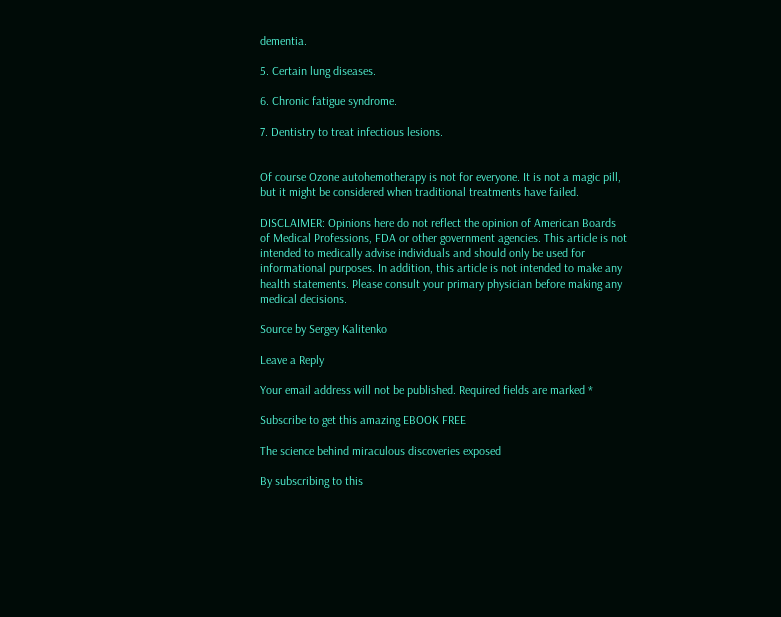dementia.

5. Certain lung diseases.

6. Chronic fatigue syndrome.

7. Dentistry to treat infectious lesions.


Of course Ozone autohemotherapy is not for everyone. It is not a magic pill, but it might be considered when traditional treatments have failed.

DISCLAIMER: Opinions here do not reflect the opinion of American Boards of Medical Professions, FDA or other government agencies. This article is not intended to medically advise individuals and should only be used for informational purposes. In addition, this article is not intended to make any health statements. Please consult your primary physician before making any medical decisions.

Source by Sergey Kalitenko

Leave a Reply

Your email address will not be published. Required fields are marked *

Subscribe to get this amazing EBOOK FREE

The science behind miraculous discoveries exposed

By subscribing to this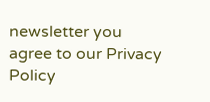newsletter you agree to our Privacy Policy